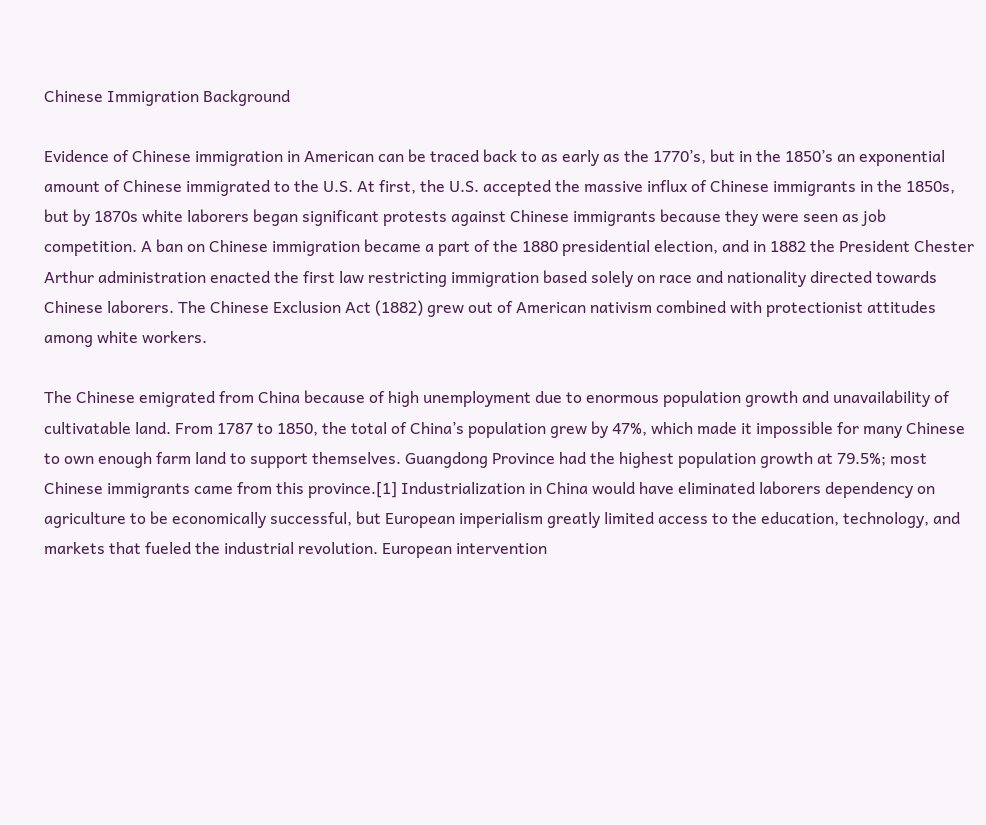Chinese Immigration Background

Evidence of Chinese immigration in American can be traced back to as early as the 1770’s, but in the 1850’s an exponential amount of Chinese immigrated to the U.S. At first, the U.S. accepted the massive influx of Chinese immigrants in the 1850s, but by 1870s white laborers began significant protests against Chinese immigrants because they were seen as job competition. A ban on Chinese immigration became a part of the 1880 presidential election, and in 1882 the President Chester Arthur administration enacted the first law restricting immigration based solely on race and nationality directed towards Chinese laborers. The Chinese Exclusion Act (1882) grew out of American nativism combined with protectionist attitudes among white workers.

The Chinese emigrated from China because of high unemployment due to enormous population growth and unavailability of cultivatable land. From 1787 to 1850, the total of China’s population grew by 47%, which made it impossible for many Chinese to own enough farm land to support themselves. Guangdong Province had the highest population growth at 79.5%; most Chinese immigrants came from this province.[1] Industrialization in China would have eliminated laborers dependency on agriculture to be economically successful, but European imperialism greatly limited access to the education, technology, and markets that fueled the industrial revolution. European intervention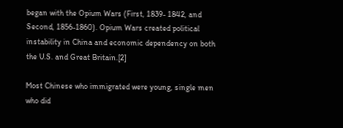began with the Opium Wars (First, 1839- 1842, and Second, 1856-1860). Opium Wars created political instability in China and economic dependency on both the U.S. and Great Britain.[2]

Most Chinese who immigrated were young, single men who did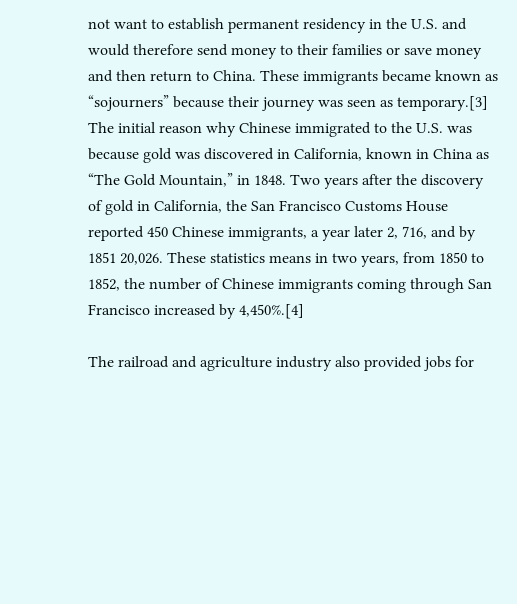not want to establish permanent residency in the U.S. and would therefore send money to their families or save money and then return to China. These immigrants became known as “sojourners” because their journey was seen as temporary.[3] The initial reason why Chinese immigrated to the U.S. was because gold was discovered in California, known in China as “The Gold Mountain,” in 1848. Two years after the discovery of gold in California, the San Francisco Customs House reported 450 Chinese immigrants, a year later 2, 716, and by 1851 20,026. These statistics means in two years, from 1850 to 1852, the number of Chinese immigrants coming through San Francisco increased by 4,450%.[4]

The railroad and agriculture industry also provided jobs for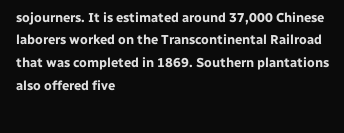sojourners. It is estimated around 37,000 Chinese laborers worked on the Transcontinental Railroad that was completed in 1869. Southern plantations also offered five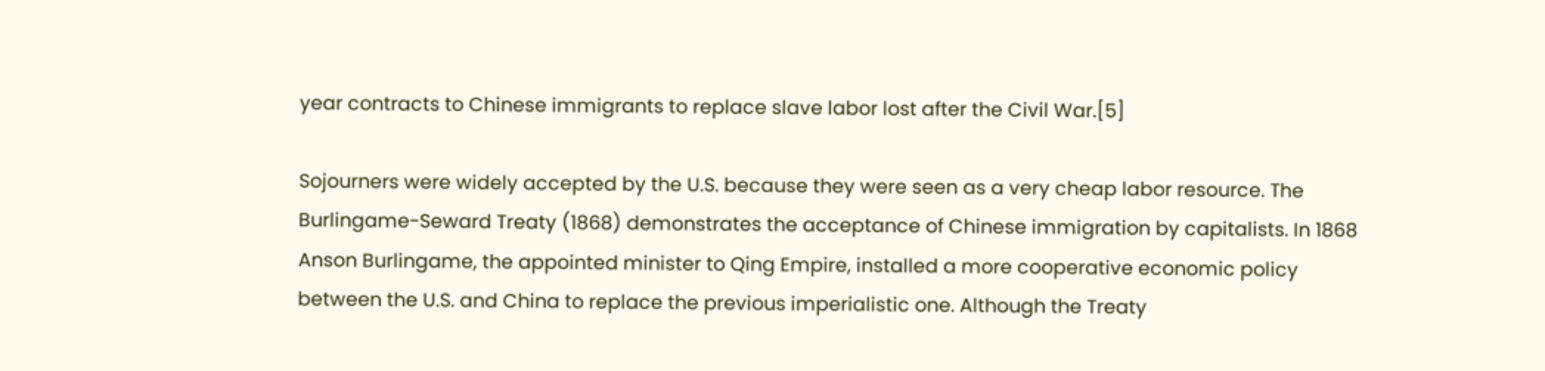year contracts to Chinese immigrants to replace slave labor lost after the Civil War.[5]

Sojourners were widely accepted by the U.S. because they were seen as a very cheap labor resource. The Burlingame-Seward Treaty (1868) demonstrates the acceptance of Chinese immigration by capitalists. In 1868 Anson Burlingame, the appointed minister to Qing Empire, installed a more cooperative economic policy between the U.S. and China to replace the previous imperialistic one. Although the Treaty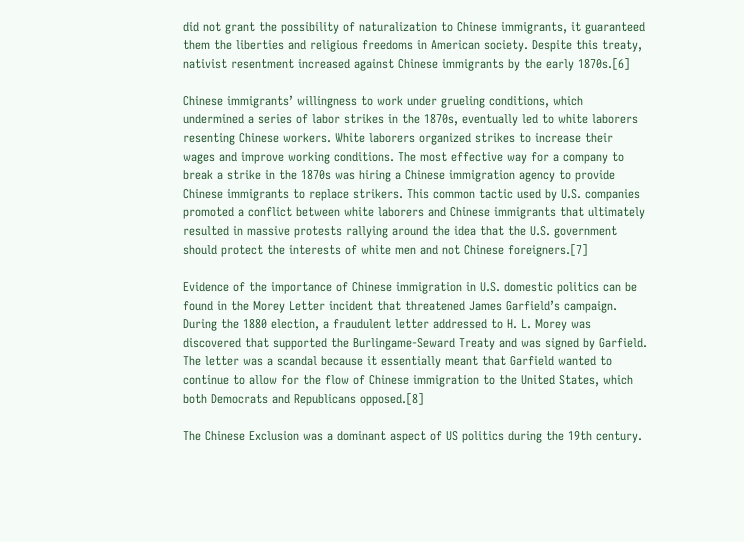did not grant the possibility of naturalization to Chinese immigrants, it guaranteed them the liberties and religious freedoms in American society. Despite this treaty, nativist resentment increased against Chinese immigrants by the early 1870s.[6]

Chinese immigrants’ willingness to work under grueling conditions, which undermined a series of labor strikes in the 1870s, eventually led to white laborers resenting Chinese workers. White laborers organized strikes to increase their wages and improve working conditions. The most effective way for a company to break a strike in the 1870s was hiring a Chinese immigration agency to provide Chinese immigrants to replace strikers. This common tactic used by U.S. companies promoted a conflict between white laborers and Chinese immigrants that ultimately resulted in massive protests rallying around the idea that the U.S. government should protect the interests of white men and not Chinese foreigners.[7]

Evidence of the importance of Chinese immigration in U.S. domestic politics can be found in the Morey Letter incident that threatened James Garfield’s campaign. During the 1880 election, a fraudulent letter addressed to H. L. Morey was discovered that supported the Burlingame-Seward Treaty and was signed by Garfield. The letter was a scandal because it essentially meant that Garfield wanted to continue to allow for the flow of Chinese immigration to the United States, which both Democrats and Republicans opposed.[8]

The Chinese Exclusion was a dominant aspect of US politics during the 19th century.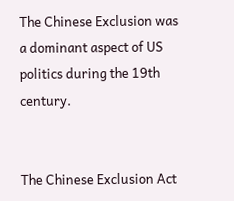The Chinese Exclusion was a dominant aspect of US politics during the 19th century.


The Chinese Exclusion Act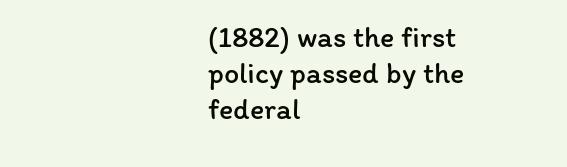(1882) was the first policy passed by the federal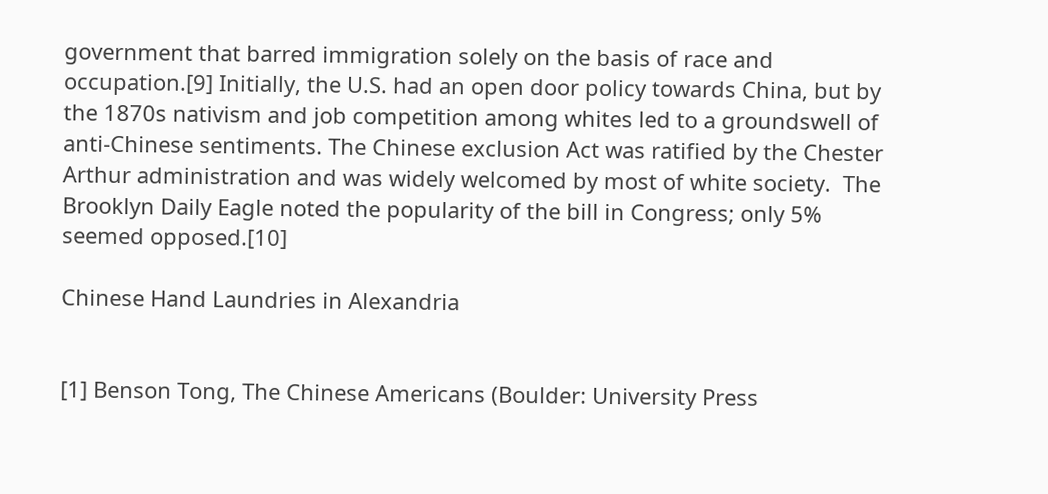government that barred immigration solely on the basis of race and occupation.[9] Initially, the U.S. had an open door policy towards China, but by the 1870s nativism and job competition among whites led to a groundswell of anti-Chinese sentiments. The Chinese exclusion Act was ratified by the Chester Arthur administration and was widely welcomed by most of white society.  The Brooklyn Daily Eagle noted the popularity of the bill in Congress; only 5% seemed opposed.[10]

Chinese Hand Laundries in Alexandria


[1] Benson Tong, The Chinese Americans (Boulder: University Press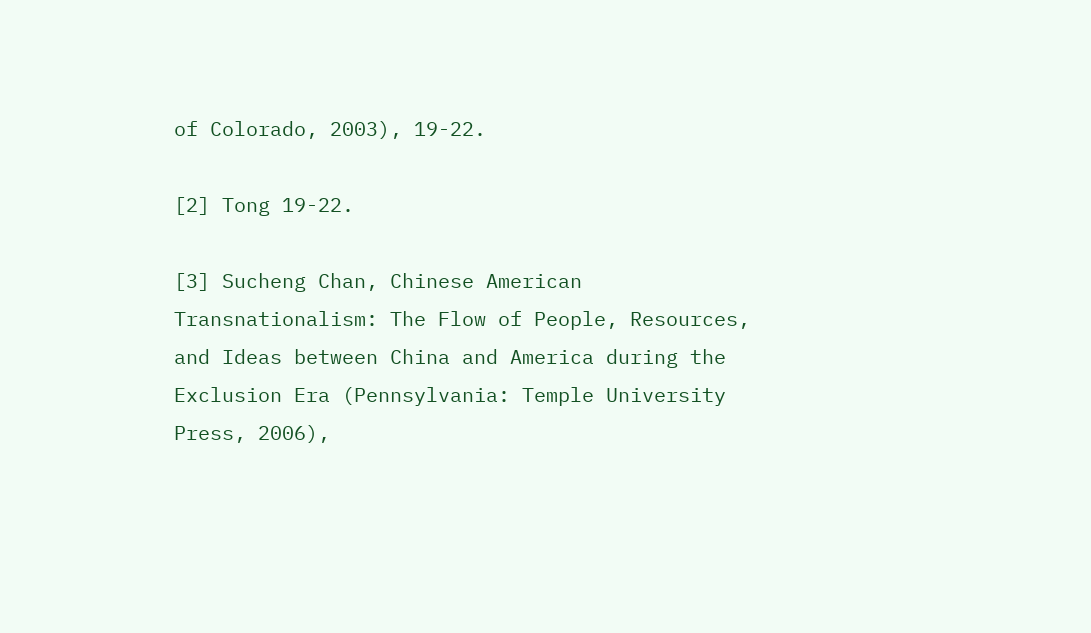of Colorado, 2003), 19-22.

[2] Tong 19-22.

[3] Sucheng Chan, Chinese American Transnationalism: The Flow of People, Resources, and Ideas between China and America during the Exclusion Era (Pennsylvania: Temple University Press, 2006),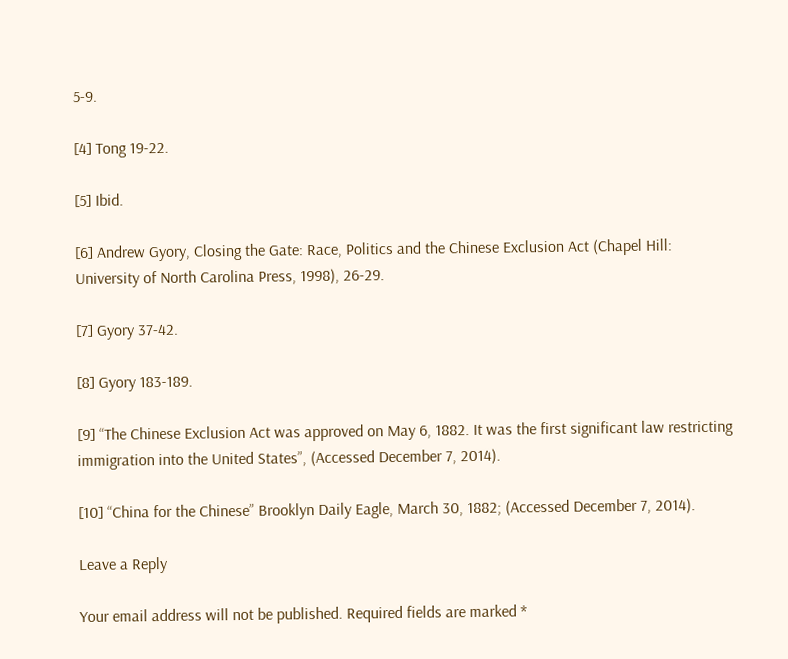5-9.

[4] Tong 19-22.

[5] Ibid.

[6] Andrew Gyory, Closing the Gate: Race, Politics and the Chinese Exclusion Act (Chapel Hill: University of North Carolina Press, 1998), 26-29.

[7] Gyory 37-42.

[8] Gyory 183-189.

[9] “The Chinese Exclusion Act was approved on May 6, 1882. It was the first significant law restricting immigration into the United States”, (Accessed December 7, 2014).

[10] “China for the Chinese” Brooklyn Daily Eagle, March 30, 1882; (Accessed December 7, 2014).

Leave a Reply

Your email address will not be published. Required fields are marked *